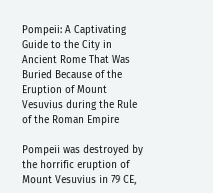Pompeii: A Captivating Guide to the City in Ancient Rome That Was Buried Because of the Eruption of Mount Vesuvius during the Rule of the Roman Empire

Pompeii was destroyed by the horrific eruption of Mount Vesuvius in 79 CE,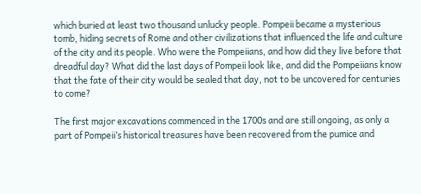which buried at least two thousand unlucky people. Pompeii became a mysterious tomb, hiding secrets of Rome and other civilizations that influenced the life and culture of the city and its people. Who were the Pompeiians, and how did they live before that dreadful day? What did the last days of Pompeii look like, and did the Pompeiians know that the fate of their city would be sealed that day, not to be uncovered for centuries to come?

The first major excavations commenced in the 1700s and are still ongoing, as only a part of Pompeii’s historical treasures have been recovered from the pumice and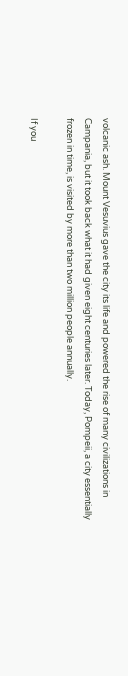volcanic ash. Mount Vesuvius gave the city its life and powered the rise of many civilizations in Campania, but it took back what it had given eight centuries later. Today, Pompeii, a city essentially frozen in time, is visited by more than two million people annually.

If you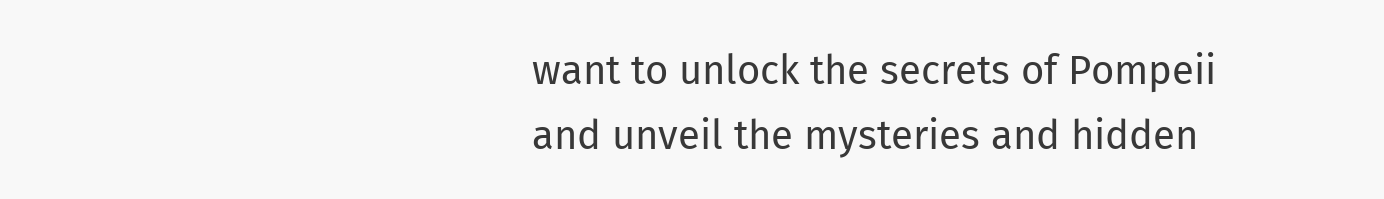want to unlock the secrets of Pompeii and unveil the mysteries and hidden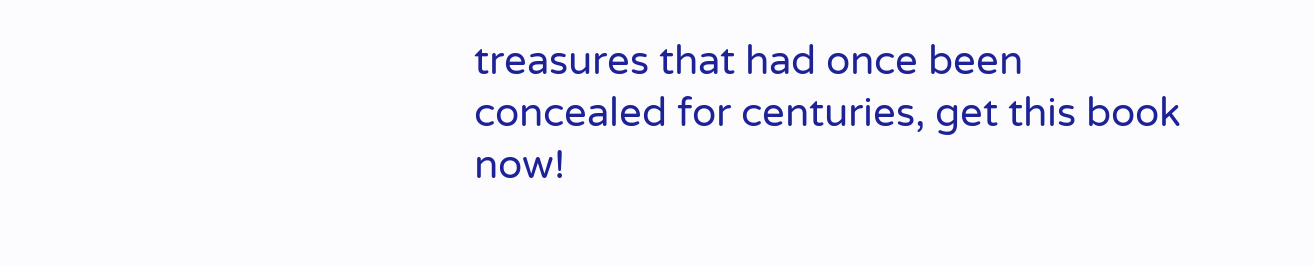treasures that had once been concealed for centuries, get this book now!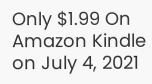Only $1.99 On Amazon Kindle on July 4, 2021